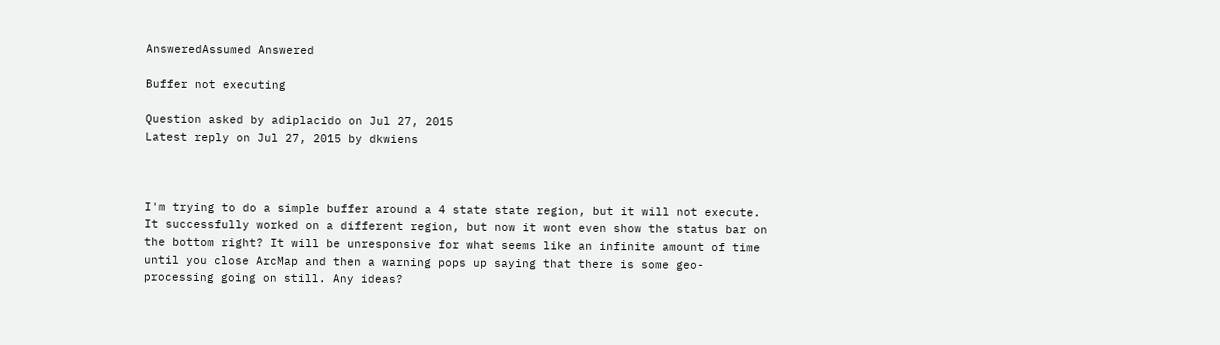AnsweredAssumed Answered

Buffer not executing

Question asked by adiplacido on Jul 27, 2015
Latest reply on Jul 27, 2015 by dkwiens



I'm trying to do a simple buffer around a 4 state state region, but it will not execute. It successfully worked on a different region, but now it wont even show the status bar on the bottom right? It will be unresponsive for what seems like an infinite amount of time until you close ArcMap and then a warning pops up saying that there is some geo-processing going on still. Any ideas?